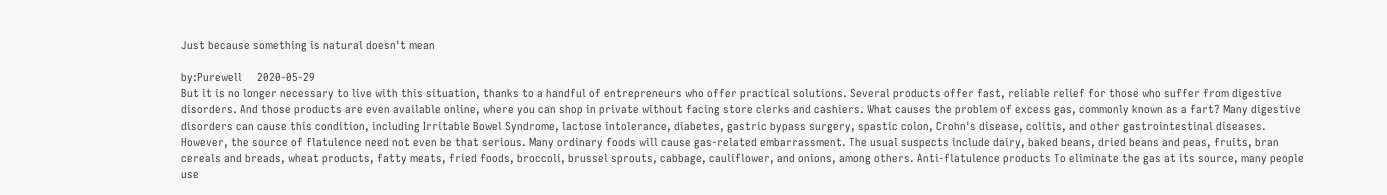Just because something is natural doesn't mean

by:Purewell     2020-05-29
But it is no longer necessary to live with this situation, thanks to a handful of entrepreneurs who offer practical solutions. Several products offer fast, reliable relief for those who suffer from digestive disorders. And those products are even available online, where you can shop in private without facing store clerks and cashiers. What causes the problem of excess gas, commonly known as a fart? Many digestive disorders can cause this condition, including Irritable Bowel Syndrome, lactose intolerance, diabetes, gastric bypass surgery, spastic colon, Crohn's disease, colitis, and other gastrointestinal diseases. However, the source of flatulence need not even be that serious. Many ordinary foods will cause gas-related embarrassment. The usual suspects include dairy, baked beans, dried beans and peas, fruits, bran cereals and breads, wheat products, fatty meats, fried foods, broccoli, brussel sprouts, cabbage, cauliflower, and onions, among others. Anti-flatulence products To eliminate the gas at its source, many people use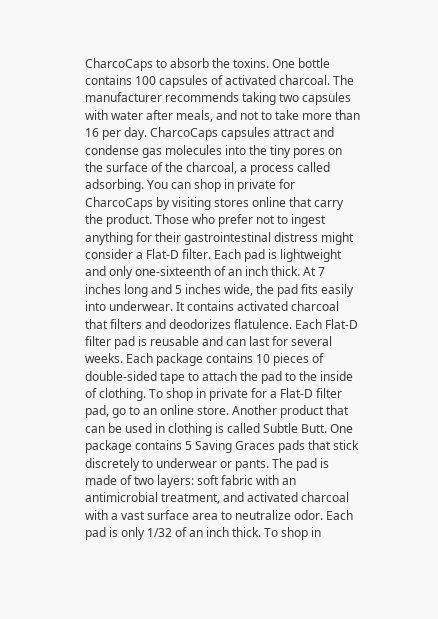CharcoCaps to absorb the toxins. One bottle contains 100 capsules of activated charcoal. The manufacturer recommends taking two capsules with water after meals, and not to take more than 16 per day. CharcoCaps capsules attract and condense gas molecules into the tiny pores on the surface of the charcoal, a process called adsorbing. You can shop in private for CharcoCaps by visiting stores online that carry the product. Those who prefer not to ingest anything for their gastrointestinal distress might consider a Flat-D filter. Each pad is lightweight and only one-sixteenth of an inch thick. At 7 inches long and 5 inches wide, the pad fits easily into underwear. It contains activated charcoal that filters and deodorizes flatulence. Each Flat-D filter pad is reusable and can last for several weeks. Each package contains 10 pieces of double-sided tape to attach the pad to the inside of clothing. To shop in private for a Flat-D filter pad, go to an online store. Another product that can be used in clothing is called Subtle Butt. One package contains 5 Saving Graces pads that stick discretely to underwear or pants. The pad is made of two layers: soft fabric with an antimicrobial treatment, and activated charcoal with a vast surface area to neutralize odor. Each pad is only 1/32 of an inch thick. To shop in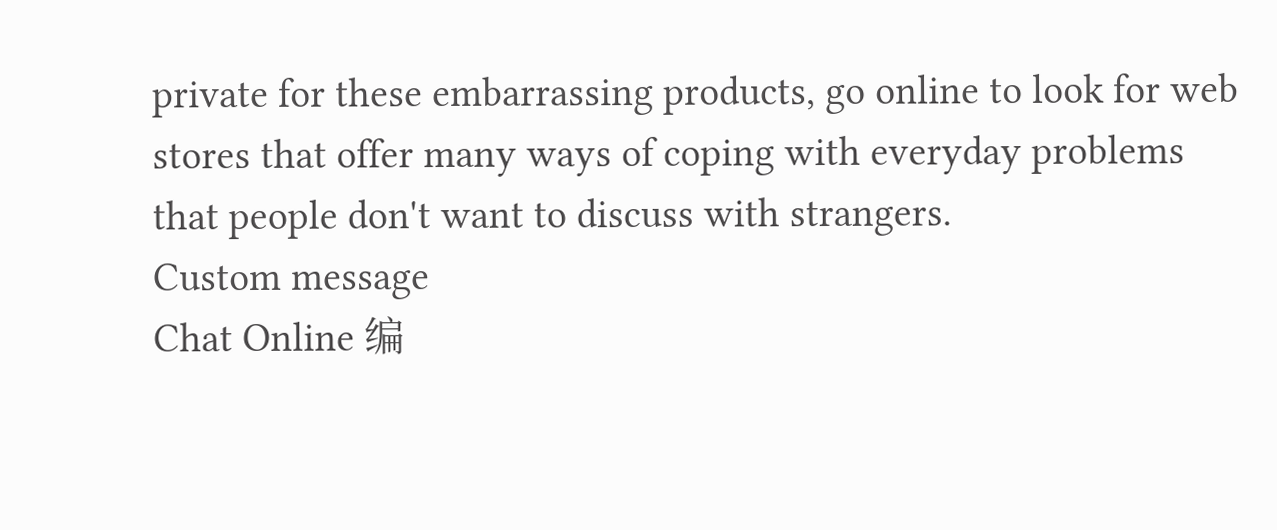private for these embarrassing products, go online to look for web stores that offer many ways of coping with everyday problems that people don't want to discuss with strangers.
Custom message
Chat Online 编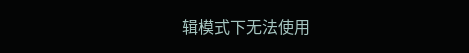辑模式下无法使用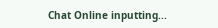Chat Online inputting...